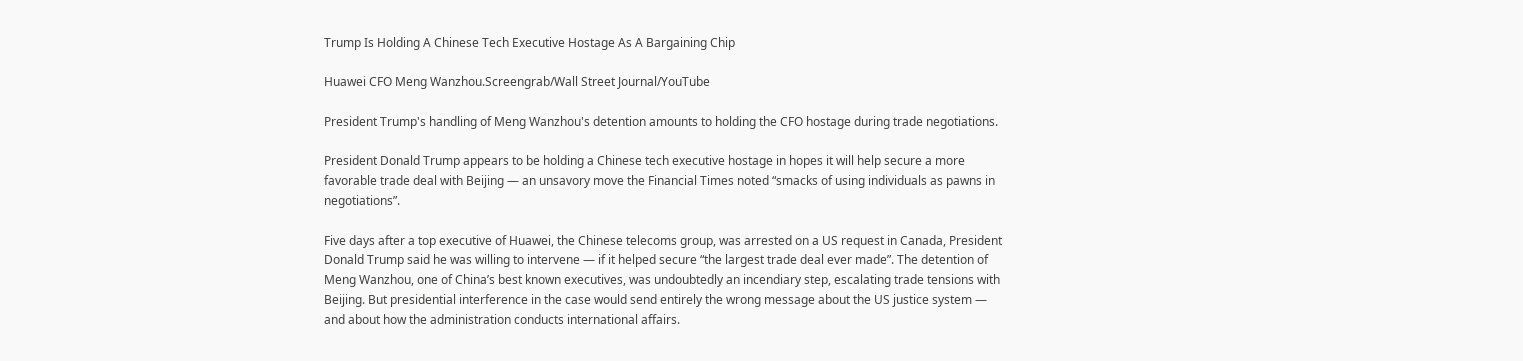Trump Is Holding A Chinese Tech Executive Hostage As A Bargaining Chip

Huawei CFO Meng Wanzhou.Screengrab/Wall Street Journal/YouTube

President Trump's handling of Meng Wanzhou's detention amounts to holding the CFO hostage during trade negotiations.

President Donald Trump appears to be holding a Chinese tech executive hostage in hopes it will help secure a more favorable trade deal with Beijing — an unsavory move the Financial Times noted “smacks of using individuals as pawns in negotiations”.

Five days after a top executive of Huawei, the Chinese telecoms group, was arrested on a US request in Canada, President Donald Trump said he was willing to intervene — if it helped secure “the largest trade deal ever made”. The detention of Meng Wanzhou, one of China’s best known executives, was undoubtedly an incendiary step, escalating trade tensions with Beijing. But presidential interference in the case would send entirely the wrong message about the US justice system — and about how the administration conducts international affairs.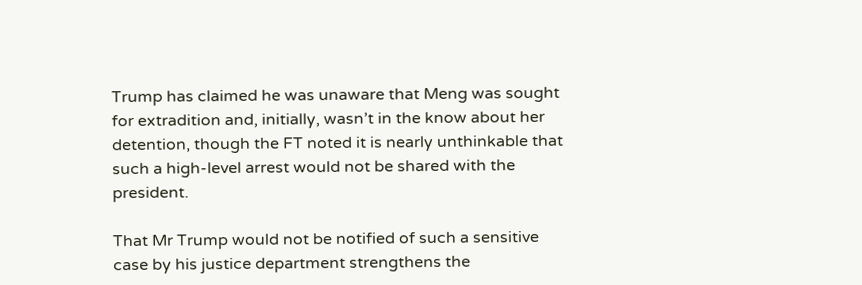Trump has claimed he was unaware that Meng was sought for extradition and, initially, wasn’t in the know about her detention, though the FT noted it is nearly unthinkable that such a high-level arrest would not be shared with the president.

That Mr Trump would not be notified of such a sensitive case by his justice department strengthens the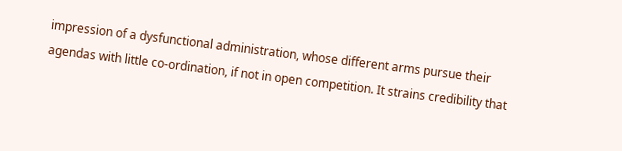impression of a dysfunctional administration, whose different arms pursue their agendas with little co-ordination, if not in open competition. It strains credibility that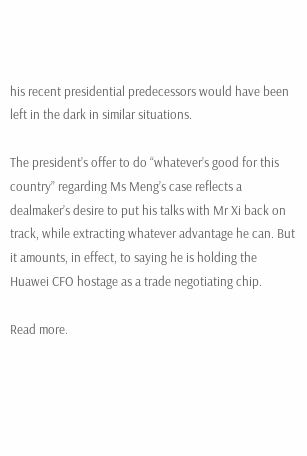his recent presidential predecessors would have been left in the dark in similar situations.

The president’s offer to do “whatever’s good for this country” regarding Ms Meng’s case reflects a dealmaker’s desire to put his talks with Mr Xi back on track, while extracting whatever advantage he can. But it amounts, in effect, to saying he is holding the Huawei CFO hostage as a trade negotiating chip.

Read more.